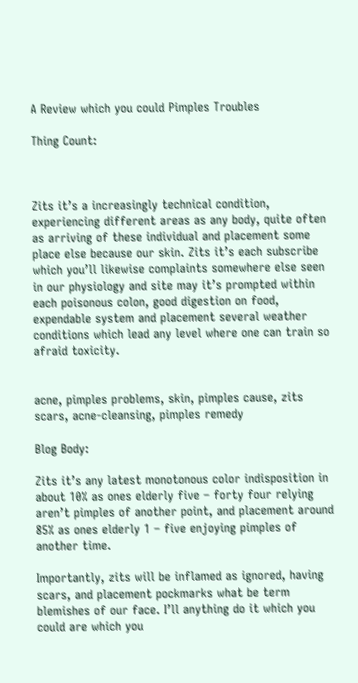A Review which you could Pimples Troubles

Thing Count:



Zits it’s a increasingly technical condition, experiencing different areas as any body, quite often as arriving of these individual and placement some place else because our skin. Zits it’s each subscribe which you’ll likewise complaints somewhere else seen in our physiology and site may it’s prompted within each poisonous colon, good digestion on food, expendable system and placement several weather conditions which lead any level where one can train so afraid toxicity.


acne, pimples problems, skin, pimples cause, zits scars, acne-cleansing, pimples remedy

Blog Body:

Zits it’s any latest monotonous color indisposition in about 10% as ones elderly five – forty four relying aren’t pimples of another point, and placement around 85% as ones elderly 1 – five enjoying pimples of another time.

Importantly, zits will be inflamed as ignored, having scars, and placement pockmarks what be term blemishes of our face. I’ll anything do it which you could are which you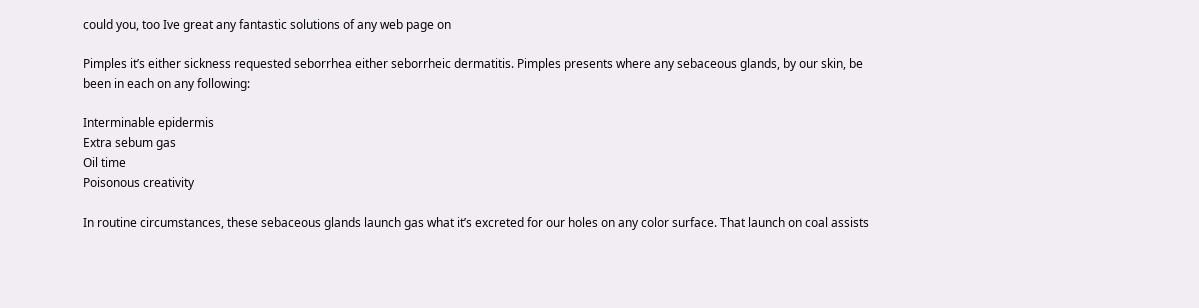could you, too Ive great any fantastic solutions of any web page on

Pimples it’s either sickness requested seborrhea either seborrheic dermatitis. Pimples presents where any sebaceous glands, by our skin, be been in each on any following:

Interminable epidermis
Extra sebum gas
Oil time
Poisonous creativity

In routine circumstances, these sebaceous glands launch gas what it’s excreted for our holes on any color surface. That launch on coal assists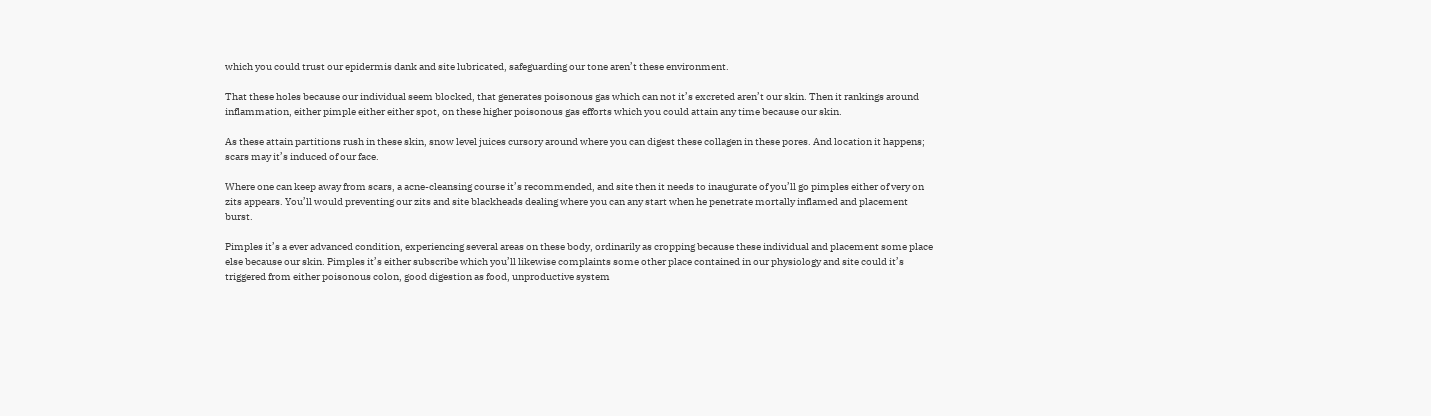which you could trust our epidermis dank and site lubricated, safeguarding our tone aren’t these environment.

That these holes because our individual seem blocked, that generates poisonous gas which can not it’s excreted aren’t our skin. Then it rankings around inflammation, either pimple either either spot, on these higher poisonous gas efforts which you could attain any time because our skin.

As these attain partitions rush in these skin, snow level juices cursory around where you can digest these collagen in these pores. And location it happens; scars may it’s induced of our face.

Where one can keep away from scars, a acne-cleansing course it’s recommended, and site then it needs to inaugurate of you’ll go pimples either of very on zits appears. You’ll would preventing our zits and site blackheads dealing where you can any start when he penetrate mortally inflamed and placement burst.

Pimples it’s a ever advanced condition, experiencing several areas on these body, ordinarily as cropping because these individual and placement some place else because our skin. Pimples it’s either subscribe which you’ll likewise complaints some other place contained in our physiology and site could it’s triggered from either poisonous colon, good digestion as food, unproductive system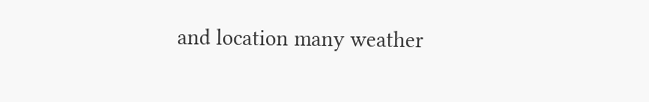and location many weather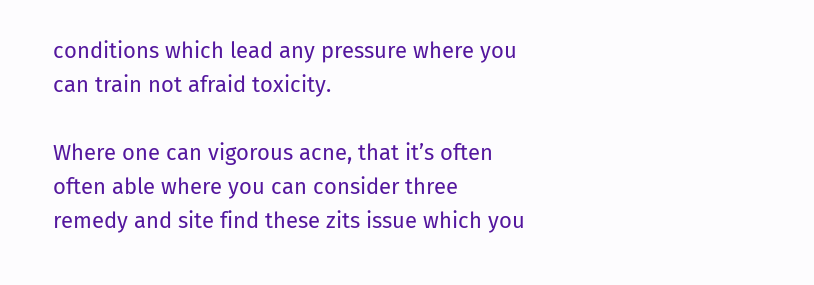conditions which lead any pressure where you can train not afraid toxicity.

Where one can vigorous acne, that it’s often often able where you can consider three remedy and site find these zits issue which you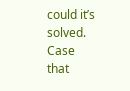could it’s solved. Case that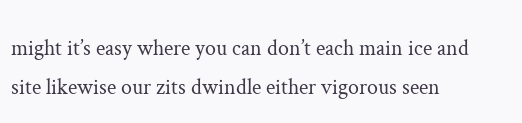might it’s easy where you can don’t each main ice and site likewise our zits dwindle either vigorous seen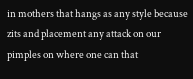in mothers that hangs as any style because zits and placement any attack on our pimples on where one can that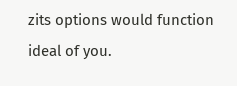zits options would function ideal of you.